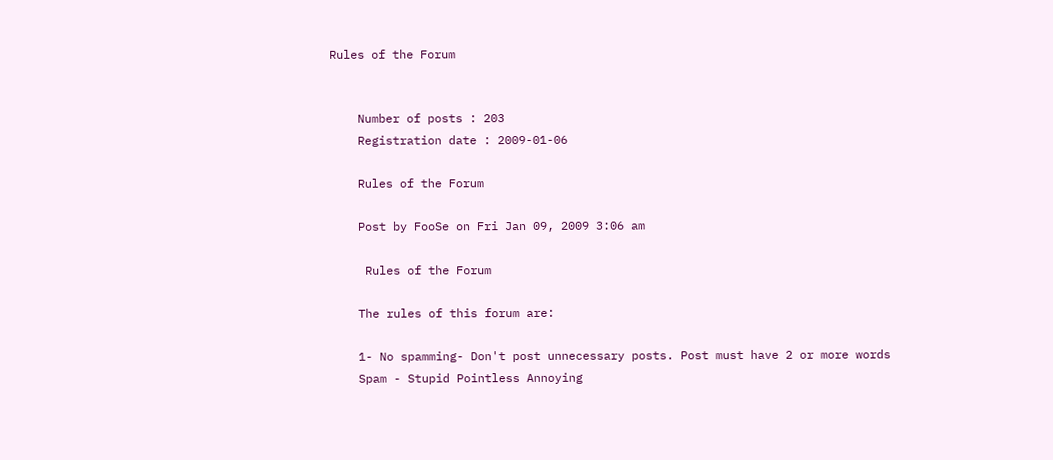Rules of the Forum


    Number of posts : 203
    Registration date : 2009-01-06

    Rules of the Forum

    Post by FooSe on Fri Jan 09, 2009 3:06 am

     Rules of the Forum

    The rules of this forum are:

    1- No spamming- Don't post unnecessary posts. Post must have 2 or more words
    Spam - Stupid Pointless Annoying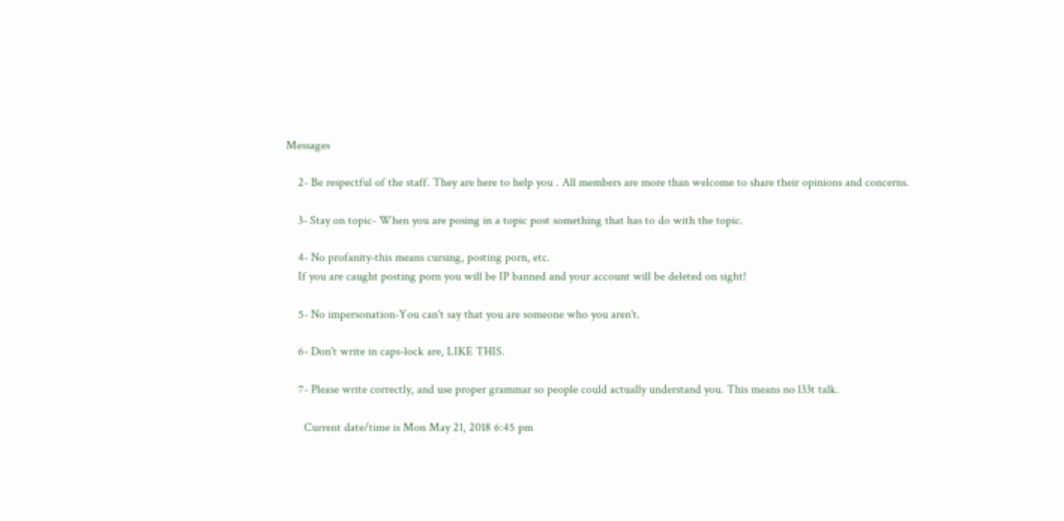Messages

    2- Be respectful of the staff. They are here to help you . All members are more than welcome to share their opinions and concerns.

    3- Stay on topic- When you are posing in a topic post something that has to do with the topic.

    4- No profanity-this means cursing, posting porn, etc.
    If you are caught posting porn you will be IP banned and your account will be deleted on sight!

    5- No impersonation-You can't say that you are someone who you aren't.

    6- Don't write in caps-lock are, LIKE THIS.

    7- Please write correctly, and use proper grammar so people could actually understand you. This means no l33t talk.

      Current date/time is Mon May 21, 2018 6:45 pm